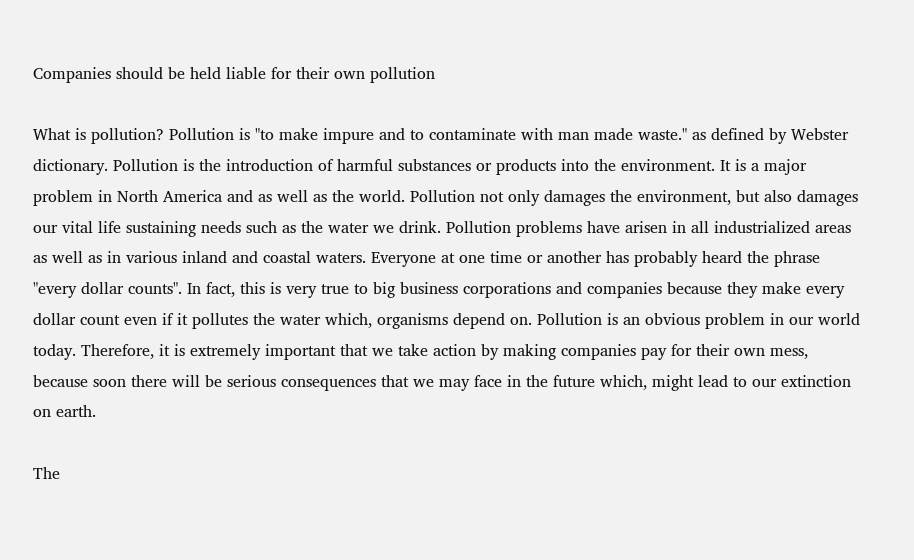Companies should be held liable for their own pollution

What is pollution? Pollution is "to make impure and to contaminate with man made waste." as defined by Webster dictionary. Pollution is the introduction of harmful substances or products into the environment. It is a major problem in North America and as well as the world. Pollution not only damages the environment, but also damages our vital life sustaining needs such as the water we drink. Pollution problems have arisen in all industrialized areas as well as in various inland and coastal waters. Everyone at one time or another has probably heard the phrase "every dollar counts". In fact, this is very true to big business corporations and companies because they make every dollar count even if it pollutes the water which, organisms depend on. Pollution is an obvious problem in our world today. Therefore, it is extremely important that we take action by making companies pay for their own mess, because soon there will be serious consequences that we may face in the future which, might lead to our extinction on earth.

The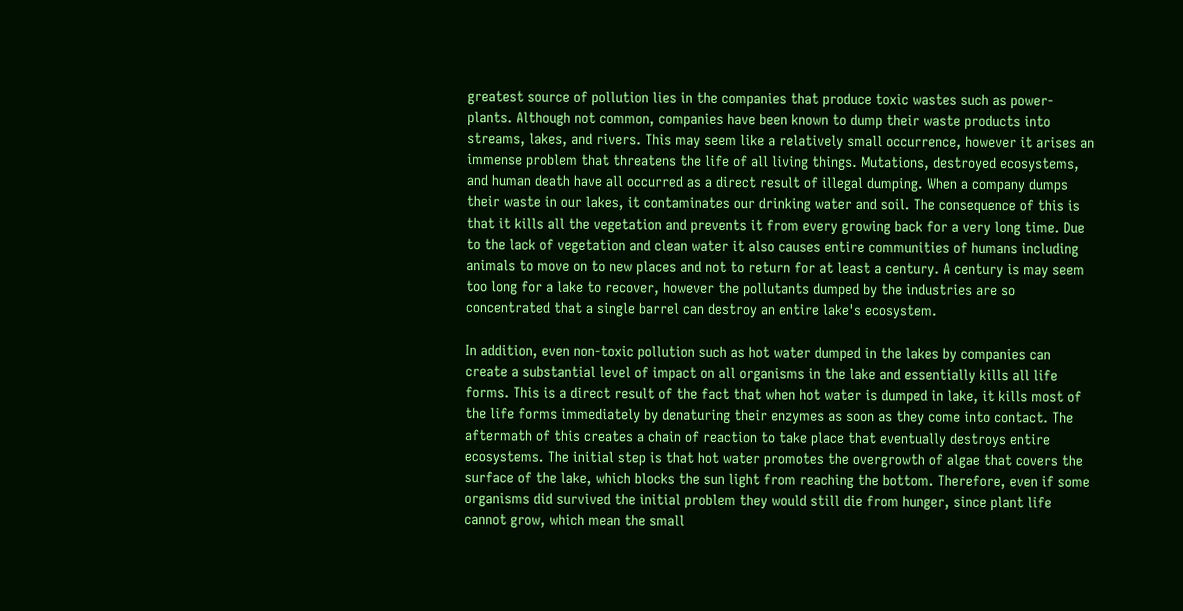greatest source of pollution lies in the companies that produce toxic wastes such as power-plants. Although not common, companies have been known to dump their waste products into streams, lakes, and rivers. This may seem like a relatively small occurrence, however it arises an immense problem that threatens the life of all living things. Mutations, destroyed ecosystems, and human death have all occurred as a direct result of illegal dumping. When a company dumps their waste in our lakes, it contaminates our drinking water and soil. The consequence of this is that it kills all the vegetation and prevents it from every growing back for a very long time. Due to the lack of vegetation and clean water it also causes entire communities of humans including animals to move on to new places and not to return for at least a century. A century is may seem too long for a lake to recover, however the pollutants dumped by the industries are so concentrated that a single barrel can destroy an entire lake's ecosystem.

In addition, even non-toxic pollution such as hot water dumped in the lakes by companies can create a substantial level of impact on all organisms in the lake and essentially kills all life forms. This is a direct result of the fact that when hot water is dumped in lake, it kills most of the life forms immediately by denaturing their enzymes as soon as they come into contact. The aftermath of this creates a chain of reaction to take place that eventually destroys entire ecosystems. The initial step is that hot water promotes the overgrowth of algae that covers the surface of the lake, which blocks the sun light from reaching the bottom. Therefore, even if some organisms did survived the initial problem they would still die from hunger, since plant life cannot grow, which mean the small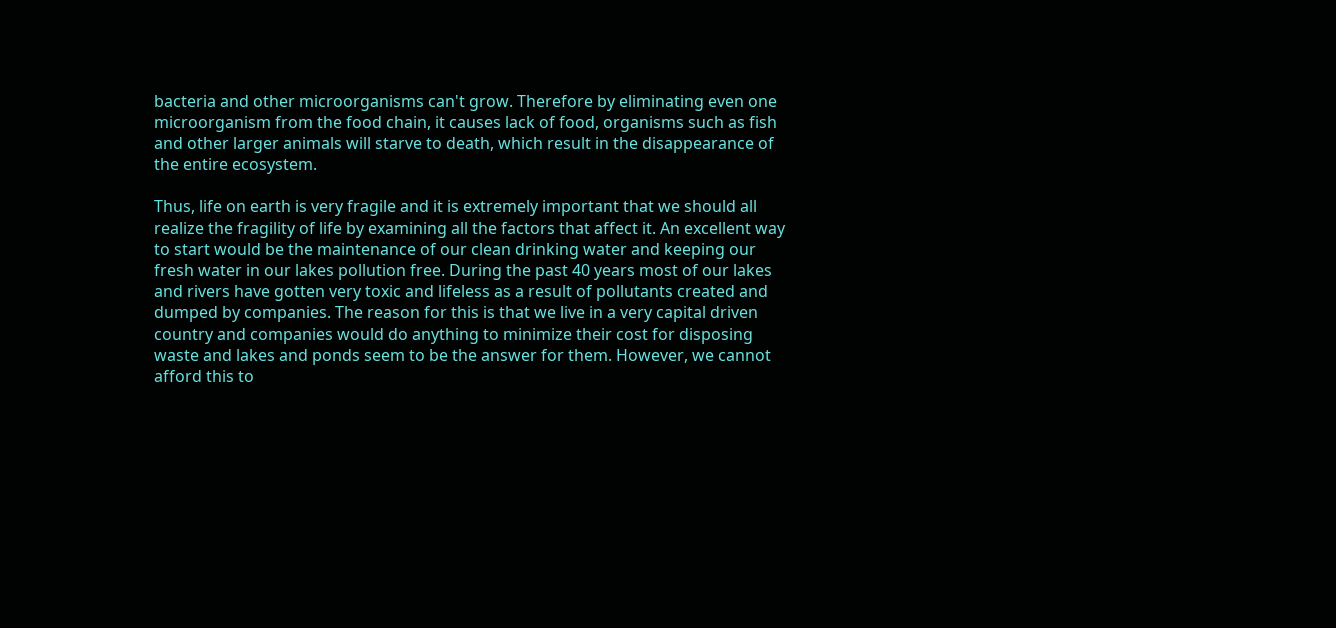bacteria and other microorganisms can't grow. Therefore by eliminating even one microorganism from the food chain, it causes lack of food, organisms such as fish and other larger animals will starve to death, which result in the disappearance of the entire ecosystem.

Thus, life on earth is very fragile and it is extremely important that we should all realize the fragility of life by examining all the factors that affect it. An excellent way to start would be the maintenance of our clean drinking water and keeping our fresh water in our lakes pollution free. During the past 40 years most of our lakes and rivers have gotten very toxic and lifeless as a result of pollutants created and dumped by companies. The reason for this is that we live in a very capital driven country and companies would do anything to minimize their cost for disposing waste and lakes and ponds seem to be the answer for them. However, we cannot afford this to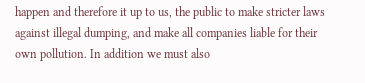happen and therefore it up to us, the public to make stricter laws against illegal dumping, and make all companies liable for their own pollution. In addition we must also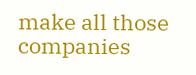make all those companies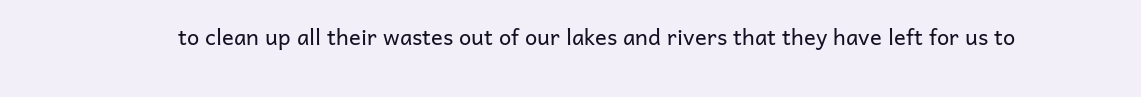to clean up all their wastes out of our lakes and rivers that they have left for us to